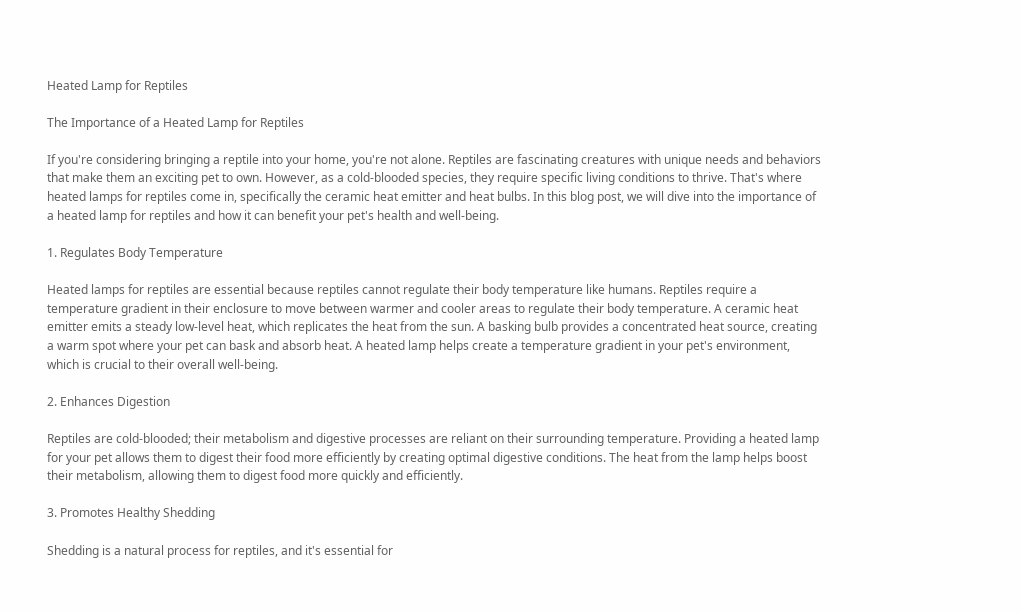Heated Lamp for Reptiles

The Importance of a Heated Lamp for Reptiles

If you're considering bringing a reptile into your home, you're not alone. Reptiles are fascinating creatures with unique needs and behaviors that make them an exciting pet to own. However, as a cold-blooded species, they require specific living conditions to thrive. That's where heated lamps for reptiles come in, specifically the ceramic heat emitter and heat bulbs. In this blog post, we will dive into the importance of a heated lamp for reptiles and how it can benefit your pet's health and well-being.

1. Regulates Body Temperature

Heated lamps for reptiles are essential because reptiles cannot regulate their body temperature like humans. Reptiles require a temperature gradient in their enclosure to move between warmer and cooler areas to regulate their body temperature. A ceramic heat emitter emits a steady low-level heat, which replicates the heat from the sun. A basking bulb provides a concentrated heat source, creating a warm spot where your pet can bask and absorb heat. A heated lamp helps create a temperature gradient in your pet's environment, which is crucial to their overall well-being.

2. Enhances Digestion

Reptiles are cold-blooded; their metabolism and digestive processes are reliant on their surrounding temperature. Providing a heated lamp for your pet allows them to digest their food more efficiently by creating optimal digestive conditions. The heat from the lamp helps boost their metabolism, allowing them to digest food more quickly and efficiently.

3. Promotes Healthy Shedding

Shedding is a natural process for reptiles, and it's essential for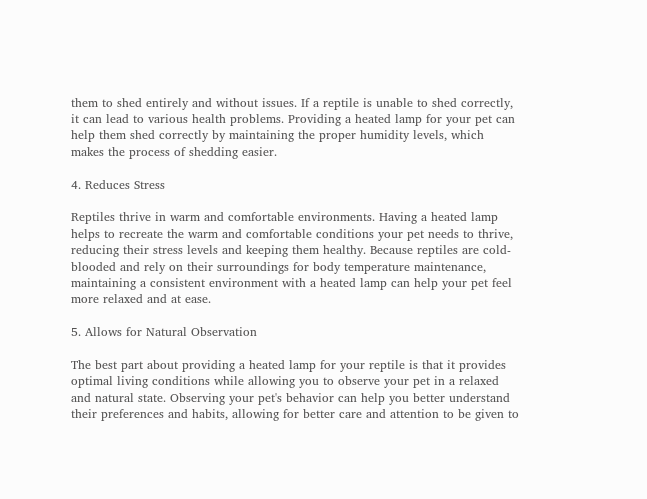them to shed entirely and without issues. If a reptile is unable to shed correctly, it can lead to various health problems. Providing a heated lamp for your pet can help them shed correctly by maintaining the proper humidity levels, which makes the process of shedding easier.

4. Reduces Stress

Reptiles thrive in warm and comfortable environments. Having a heated lamp helps to recreate the warm and comfortable conditions your pet needs to thrive, reducing their stress levels and keeping them healthy. Because reptiles are cold-blooded and rely on their surroundings for body temperature maintenance, maintaining a consistent environment with a heated lamp can help your pet feel more relaxed and at ease.

5. Allows for Natural Observation

The best part about providing a heated lamp for your reptile is that it provides optimal living conditions while allowing you to observe your pet in a relaxed and natural state. Observing your pet's behavior can help you better understand their preferences and habits, allowing for better care and attention to be given to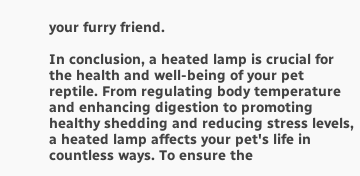your furry friend.

In conclusion, a heated lamp is crucial for the health and well-being of your pet reptile. From regulating body temperature and enhancing digestion to promoting healthy shedding and reducing stress levels, a heated lamp affects your pet's life in countless ways. To ensure the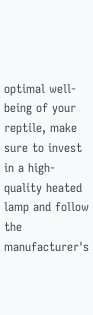optimal well-being of your reptile, make sure to invest in a high-quality heated lamp and follow the manufacturer's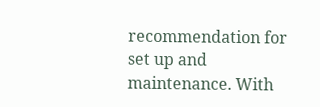recommendation for set up and maintenance. With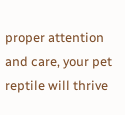proper attention and care, your pet reptile will thrive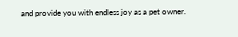and provide you with endless joy as a pet owner.